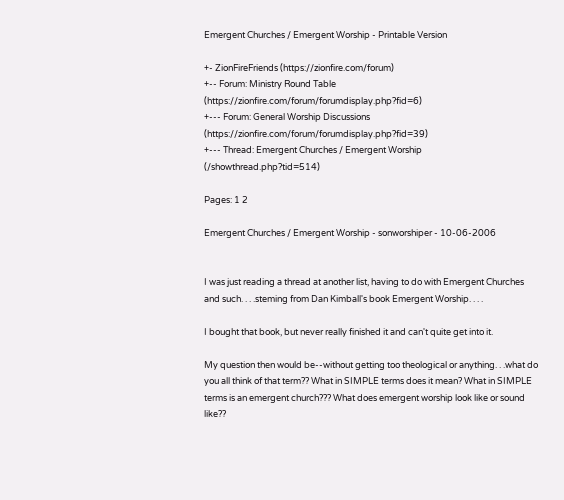Emergent Churches / Emergent Worship - Printable Version

+- ZionFireFriends (https://zionfire.com/forum)
+-- Forum: Ministry Round Table (https://zionfire.com/forum/forumdisplay.php?fid=6)
+--- Forum: General Worship Discussions (https://zionfire.com/forum/forumdisplay.php?fid=39)
+--- Thread: Emergent Churches / Emergent Worship (/showthread.php?tid=514)

Pages: 1 2

Emergent Churches / Emergent Worship - sonworshiper - 10-06-2006


I was just reading a thread at another list, having to do with Emergent Churches and such. . . .steming from Dan Kimball's book Emergent Worship. . . .

I bought that book, but never really finished it and can't quite get into it.

My question then would be--without getting too theological or anything. . .what do you all think of that term?? What in SIMPLE terms does it mean? What in SIMPLE terms is an emergent church??? What does emergent worship look like or sound like??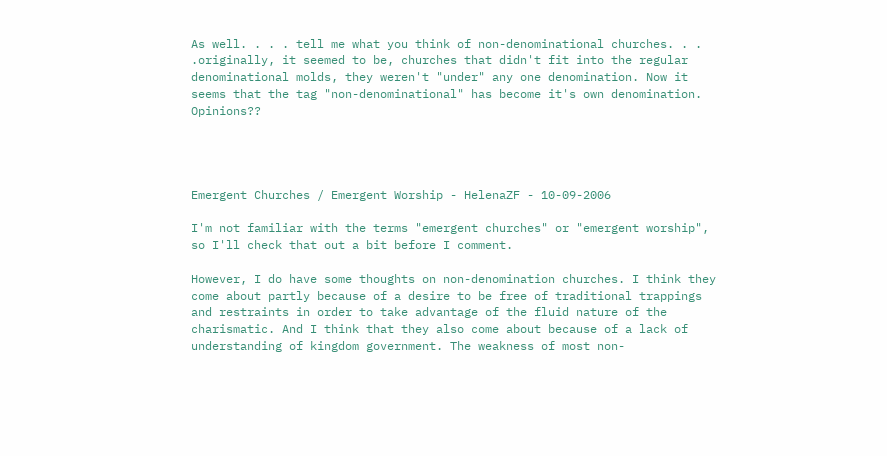As well. . . . tell me what you think of non-denominational churches. . . .originally, it seemed to be, churches that didn't fit into the regular denominational molds, they weren't "under" any one denomination. Now it seems that the tag "non-denominational" has become it's own denomination. Opinions??




Emergent Churches / Emergent Worship - HelenaZF - 10-09-2006

I'm not familiar with the terms "emergent churches" or "emergent worship", so I'll check that out a bit before I comment.

However, I do have some thoughts on non-denomination churches. I think they come about partly because of a desire to be free of traditional trappings and restraints in order to take advantage of the fluid nature of the charismatic. And I think that they also come about because of a lack of understanding of kingdom government. The weakness of most non-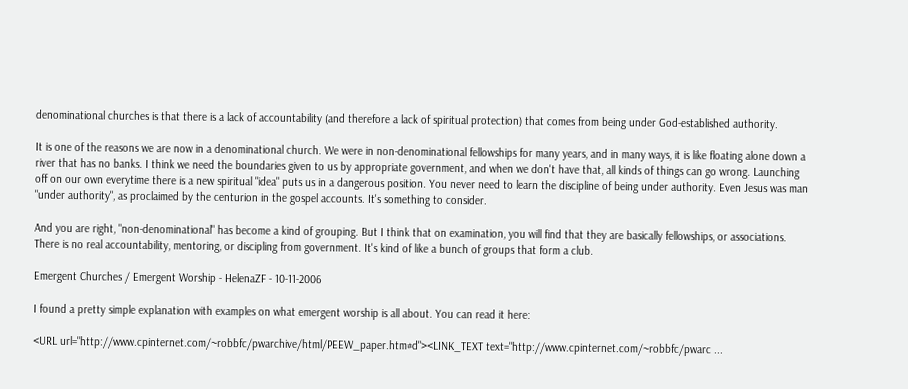denominational churches is that there is a lack of accountability (and therefore a lack of spiritual protection) that comes from being under God-established authority.

It is one of the reasons we are now in a denominational church. We were in non-denominational fellowships for many years, and in many ways, it is like floating alone down a river that has no banks. I think we need the boundaries given to us by appropriate government, and when we don't have that, all kinds of things can go wrong. Launching off on our own everytime there is a new spiritual "idea" puts us in a dangerous position. You never need to learn the discipline of being under authority. Even Jesus was man "under authority", as proclaimed by the centurion in the gospel accounts. It's something to consider.

And you are right, "non-denominational" has become a kind of grouping. But I think that on examination, you will find that they are basically fellowships, or associations. There is no real accountability, mentoring, or discipling from government. It's kind of like a bunch of groups that form a club.

Emergent Churches / Emergent Worship - HelenaZF - 10-11-2006

I found a pretty simple explanation with examples on what emergent worship is all about. You can read it here:

<URL url="http://www.cpinternet.com/~robbfc/pwarchive/html/PEEW_paper.htm#d"><LINK_TEXT text="http://www.cpinternet.com/~robbfc/pwarc ...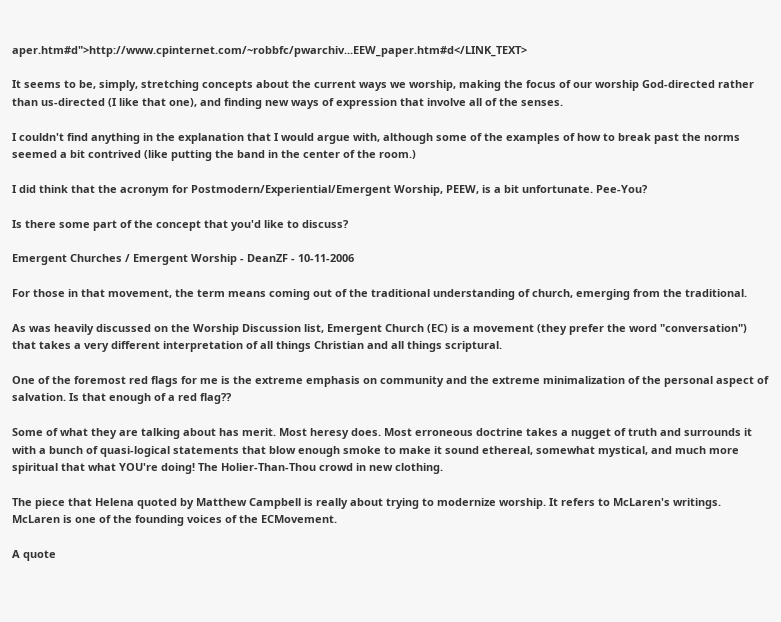aper.htm#d">http://www.cpinternet.com/~robbfc/pwarchiv...EEW_paper.htm#d</LINK_TEXT>

It seems to be, simply, stretching concepts about the current ways we worship, making the focus of our worship God-directed rather than us-directed (I like that one), and finding new ways of expression that involve all of the senses.

I couldn't find anything in the explanation that I would argue with, although some of the examples of how to break past the norms seemed a bit contrived (like putting the band in the center of the room.)

I did think that the acronym for Postmodern/Experiential/Emergent Worship, PEEW, is a bit unfortunate. Pee-You?

Is there some part of the concept that you'd like to discuss?

Emergent Churches / Emergent Worship - DeanZF - 10-11-2006

For those in that movement, the term means coming out of the traditional understanding of church, emerging from the traditional.

As was heavily discussed on the Worship Discussion list, Emergent Church (EC) is a movement (they prefer the word "conversation") that takes a very different interpretation of all things Christian and all things scriptural.

One of the foremost red flags for me is the extreme emphasis on community and the extreme minimalization of the personal aspect of salvation. Is that enough of a red flag??

Some of what they are talking about has merit. Most heresy does. Most erroneous doctrine takes a nugget of truth and surrounds it with a bunch of quasi-logical statements that blow enough smoke to make it sound ethereal, somewhat mystical, and much more spiritual that what YOU're doing! The Holier-Than-Thou crowd in new clothing.

The piece that Helena quoted by Matthew Campbell is really about trying to modernize worship. It refers to McLaren's writings. McLaren is one of the founding voices of the ECMovement.

A quote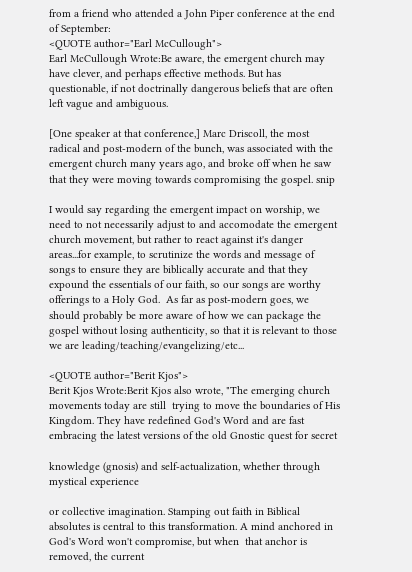from a friend who attended a John Piper conference at the end of September:
<QUOTE author="Earl McCullough">
Earl McCullough Wrote:Be aware, the emergent church may have clever, and perhaps effective methods. But has questionable, if not doctrinally dangerous beliefs that are often left vague and ambiguous.

[One speaker at that conference,] Marc Driscoll, the most radical and post-modern of the bunch, was associated with the emergent church many years ago, and broke off when he saw that they were moving towards compromising the gospel. snip

I would say regarding the emergent impact on worship, we need to not necessarily adjust to and accomodate the emergent church movement, but rather to react against it's danger areas...for example, to scrutinize the words and message of songs to ensure they are biblically accurate and that they expound the essentials of our faith, so our songs are worthy offerings to a Holy God.  As far as post-modern goes, we should probably be more aware of how we can package the gospel without losing authenticity, so that it is relevant to those we are leading/teaching/evangelizing/etc...

<QUOTE author="Berit Kjos">
Berit Kjos Wrote:Berit Kjos also wrote, "The emerging church movements today are still  trying to move the boundaries of His Kingdom. They have redefined God's Word and are fast embracing the latest versions of the old Gnostic quest for secret

knowledge (gnosis) and self-actualization, whether through mystical experience

or collective imagination. Stamping out faith in Biblical absolutes is central to this transformation. A mind anchored in God's Word won't compromise, but when  that anchor is removed, the current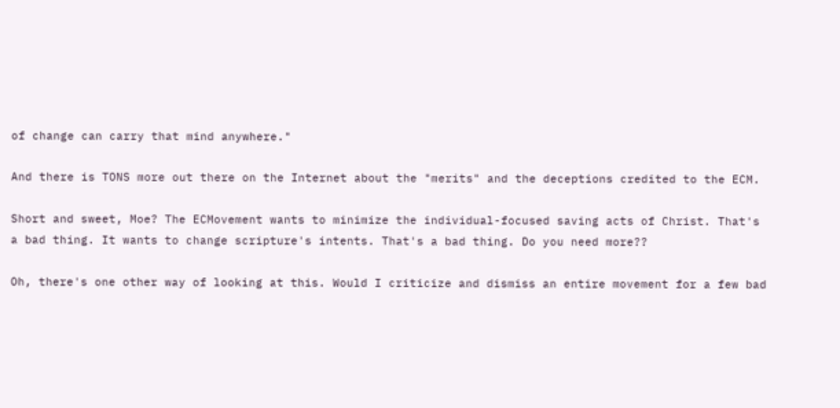of change can carry that mind anywhere."

And there is TONS more out there on the Internet about the "merits" and the deceptions credited to the ECM.

Short and sweet, Moe? The ECMovement wants to minimize the individual-focused saving acts of Christ. That's a bad thing. It wants to change scripture's intents. That's a bad thing. Do you need more??

Oh, there's one other way of looking at this. Would I criticize and dismiss an entire movement for a few bad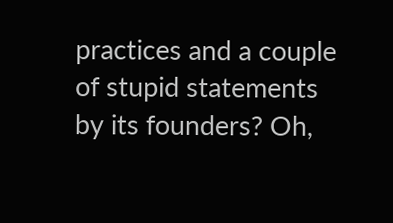practices and a couple of stupid statements by its founders? Oh,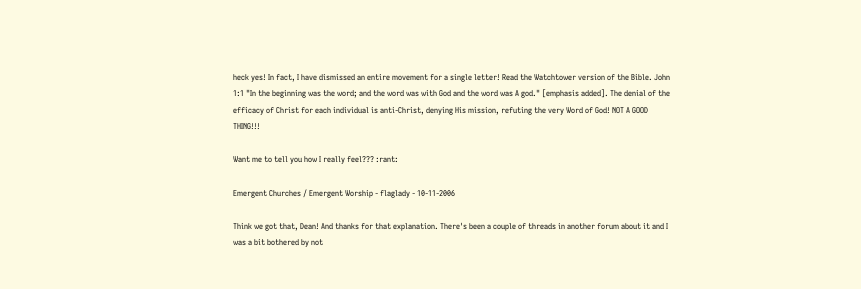heck yes! In fact, I have dismissed an entire movement for a single letter! Read the Watchtower version of the Bible. John 1:1 "In the beginning was the word; and the word was with God and the word was A god." [emphasis added]. The denial of the efficacy of Christ for each individual is anti-Christ, denying His mission, refuting the very Word of God! NOT A GOOD THING!!!

Want me to tell you how I really feel??? :rant:

Emergent Churches / Emergent Worship - flaglady - 10-11-2006

Think we got that, Dean! And thanks for that explanation. There's been a couple of threads in another forum about it and I was a bit bothered by not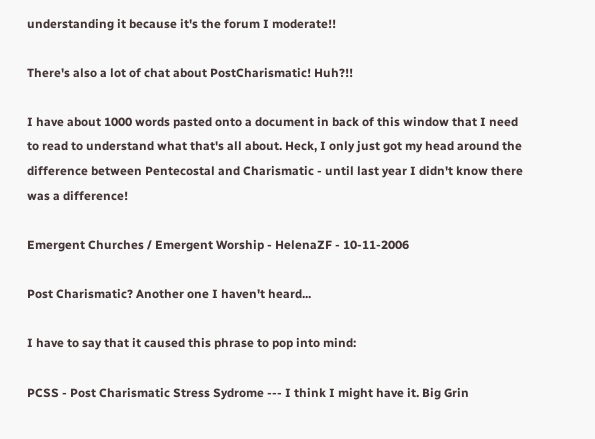understanding it because it's the forum I moderate!!

There's also a lot of chat about PostCharismatic! Huh?!!

I have about 1000 words pasted onto a document in back of this window that I need to read to understand what that's all about. Heck, I only just got my head around the difference between Pentecostal and Charismatic - until last year I didn't know there was a difference!

Emergent Churches / Emergent Worship - HelenaZF - 10-11-2006

Post Charismatic? Another one I haven't heard...

I have to say that it caused this phrase to pop into mind:

PCSS - Post Charismatic Stress Sydrome --- I think I might have it. Big Grin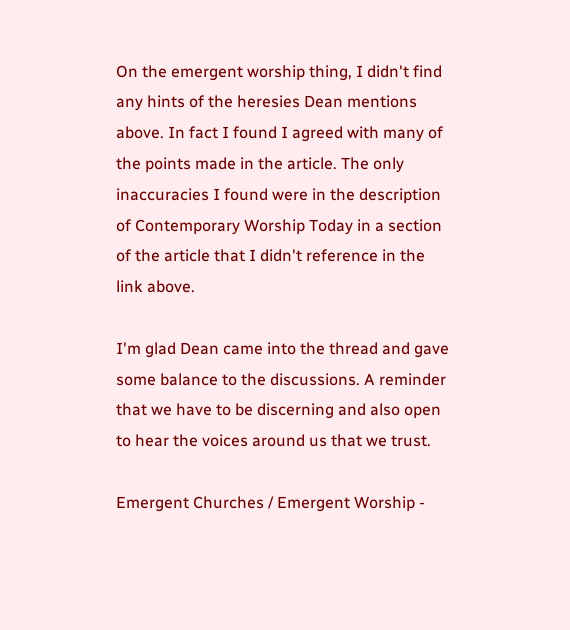On the emergent worship thing, I didn't find any hints of the heresies Dean mentions above. In fact I found I agreed with many of the points made in the article. The only inaccuracies I found were in the description of Contemporary Worship Today in a section of the article that I didn't reference in the link above.

I'm glad Dean came into the thread and gave some balance to the discussions. A reminder that we have to be discerning and also open to hear the voices around us that we trust.

Emergent Churches / Emergent Worship -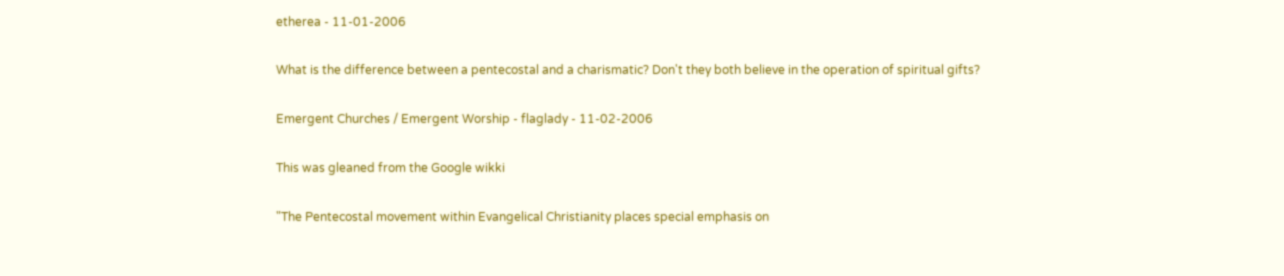etherea - 11-01-2006

What is the difference between a pentecostal and a charismatic? Don't they both believe in the operation of spiritual gifts?

Emergent Churches / Emergent Worship - flaglady - 11-02-2006

This was gleaned from the Google wikki

"The Pentecostal movement within Evangelical Christianity places special emphasis on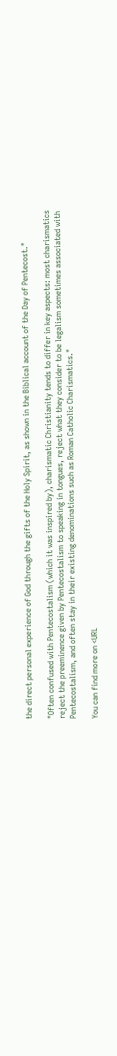the direct personal experience of God through the gifts of the Holy Spirit, as shown in the Biblical account of the Day of Pentecost."

"Often confused with Pentecostalism (which it was inspired by), charismatic Christianity tends to differ in key aspects: most charismatics reject the preeminence given by Pentecostalism to speaking in tongues, reject what they consider to be legalism sometimes associated with Pentecostalism, and often stay in their existing denominations such as Roman Catholic Charismatics."

You can find more on <URL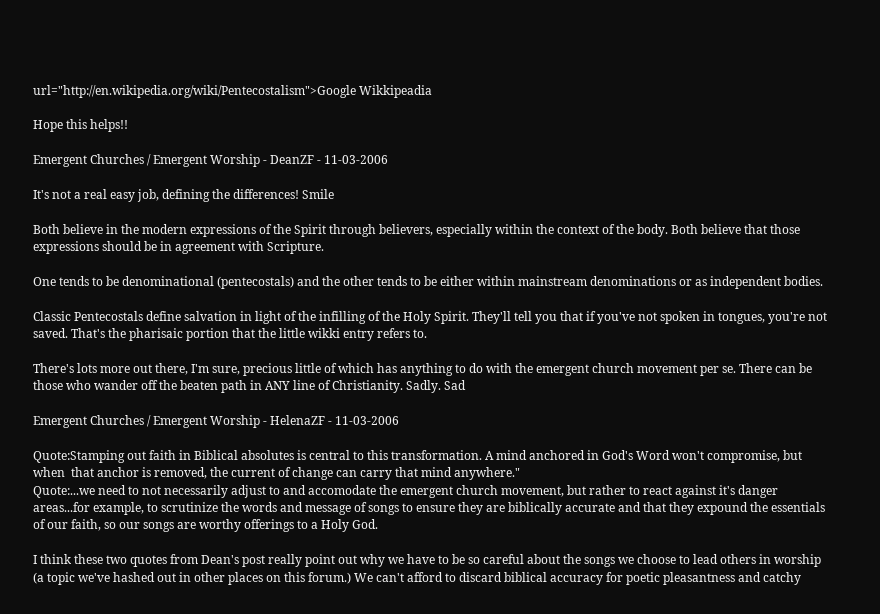url="http://en.wikipedia.org/wiki/Pentecostalism">Google Wikkipeadia

Hope this helps!!

Emergent Churches / Emergent Worship - DeanZF - 11-03-2006

It's not a real easy job, defining the differences! Smile

Both believe in the modern expressions of the Spirit through believers, especially within the context of the body. Both believe that those expressions should be in agreement with Scripture.

One tends to be denominational (pentecostals) and the other tends to be either within mainstream denominations or as independent bodies.

Classic Pentecostals define salvation in light of the infilling of the Holy Spirit. They'll tell you that if you've not spoken in tongues, you're not saved. That's the pharisaic portion that the little wikki entry refers to.

There's lots more out there, I'm sure, precious little of which has anything to do with the emergent church movement per se. There can be those who wander off the beaten path in ANY line of Christianity. Sadly. Sad

Emergent Churches / Emergent Worship - HelenaZF - 11-03-2006

Quote:Stamping out faith in Biblical absolutes is central to this transformation. A mind anchored in God's Word won't compromise, but when  that anchor is removed, the current of change can carry that mind anywhere."
Quote:...we need to not necessarily adjust to and accomodate the emergent church movement, but rather to react against it's danger areas...for example, to scrutinize the words and message of songs to ensure they are biblically accurate and that they expound the essentials of our faith, so our songs are worthy offerings to a Holy God.

I think these two quotes from Dean's post really point out why we have to be so careful about the songs we choose to lead others in worship (a topic we've hashed out in other places on this forum.) We can't afford to discard biblical accuracy for poetic pleasantness and catchy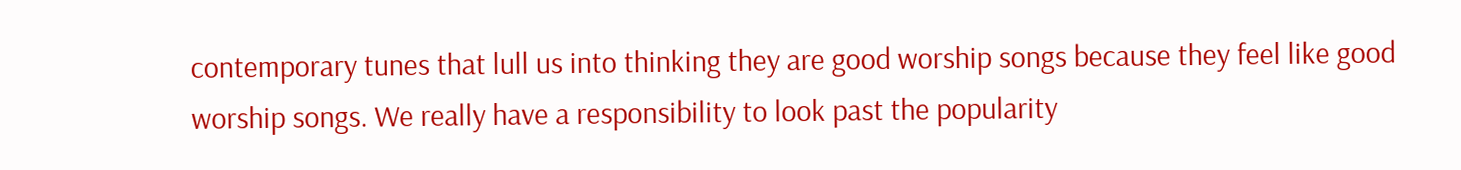contemporary tunes that lull us into thinking they are good worship songs because they feel like good worship songs. We really have a responsibility to look past the popularity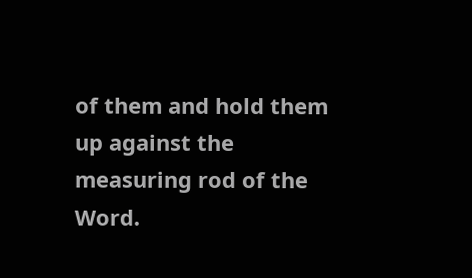of them and hold them up against the measuring rod of the Word.